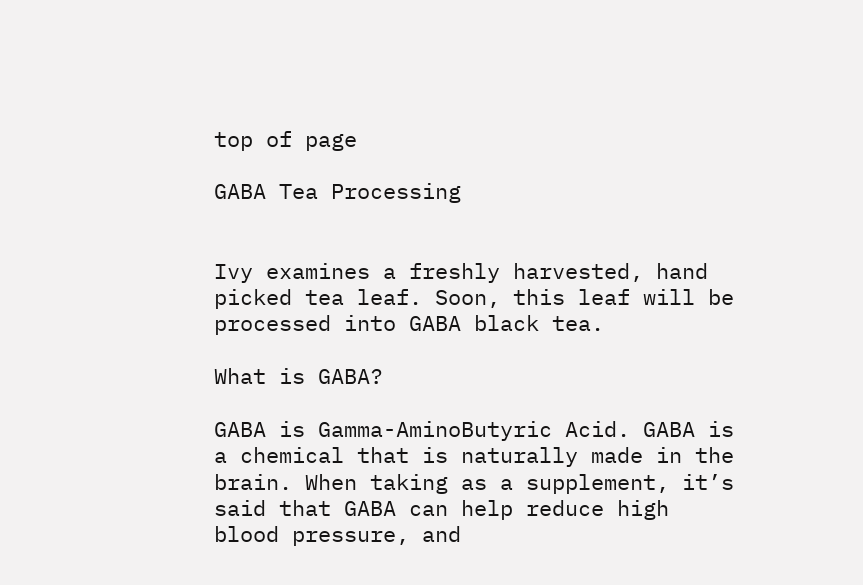top of page

GABA Tea Processing


Ivy examines a freshly harvested, hand picked tea leaf. Soon, this leaf will be processed into GABA black tea.

What is GABA?

GABA is Gamma-AminoButyric Acid. GABA is a chemical that is naturally made in the brain. When taking as a supplement, it’s said that GABA can help reduce high blood pressure, and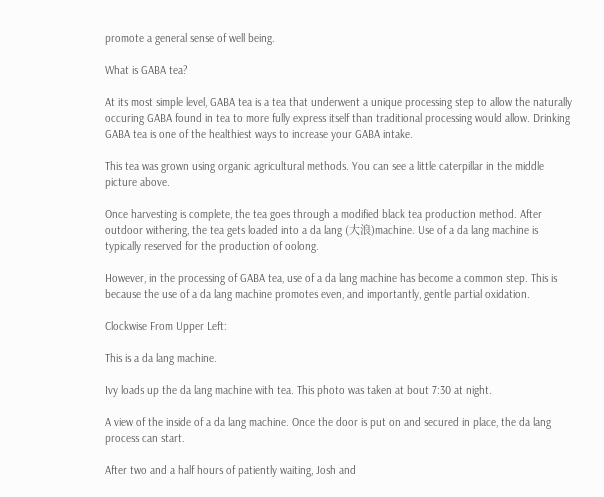promote a general sense of well being.

What is GABA tea?

At its most simple level, GABA tea is a tea that underwent a unique processing step to allow the naturally occuring GABA found in tea to more fully express itself than traditional processing would allow. Drinking GABA tea is one of the healthiest ways to increase your GABA intake.

This tea was grown using organic agricultural methods. You can see a little caterpillar in the middle picture above.

Once harvesting is complete, the tea goes through a modified black tea production method. After outdoor withering, the tea gets loaded into a da lang (大浪)machine. Use of a da lang machine is typically reserved for the production of oolong.

However, in the processing of GABA tea, use of a da lang machine has become a common step. This is because the use of a da lang machine promotes even, and importantly, gentle partial oxidation.

Clockwise From Upper Left:

This is a da lang machine.

Ivy loads up the da lang machine with tea. This photo was taken at bout 7:30 at night.

A view of the inside of a da lang machine. Once the door is put on and secured in place, the da lang process can start.

After two and a half hours of patiently waiting, Josh and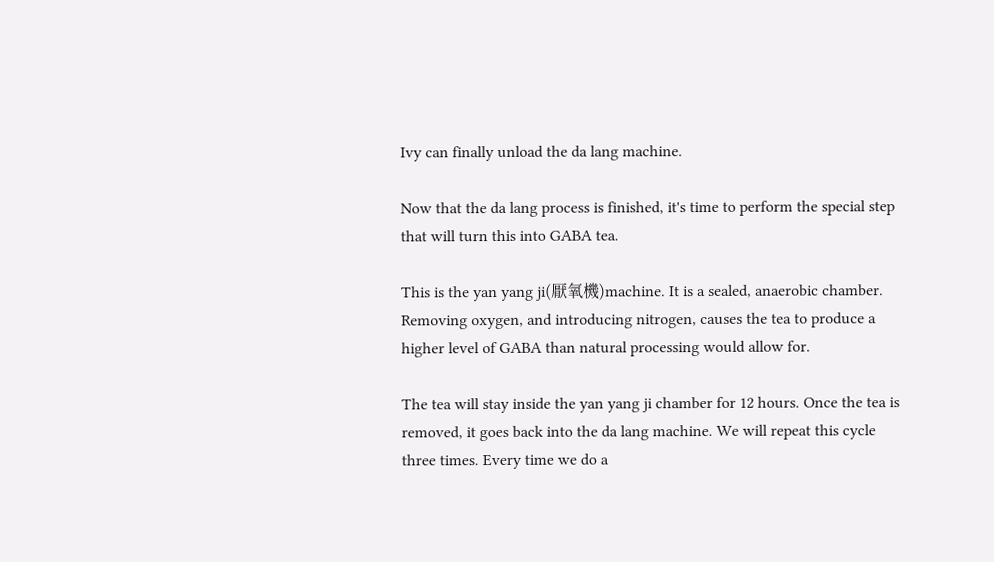Ivy can finally unload the da lang machine.

Now that the da lang process is finished, it's time to perform the special step that will turn this into GABA tea.

This is the yan yang ji(厭氧機)machine. It is a sealed, anaerobic chamber. Removing oxygen, and introducing nitrogen, causes the tea to produce a higher level of GABA than natural processing would allow for.

The tea will stay inside the yan yang ji chamber for 12 hours. Once the tea is removed, it goes back into the da lang machine. We will repeat this cycle three times. Every time we do a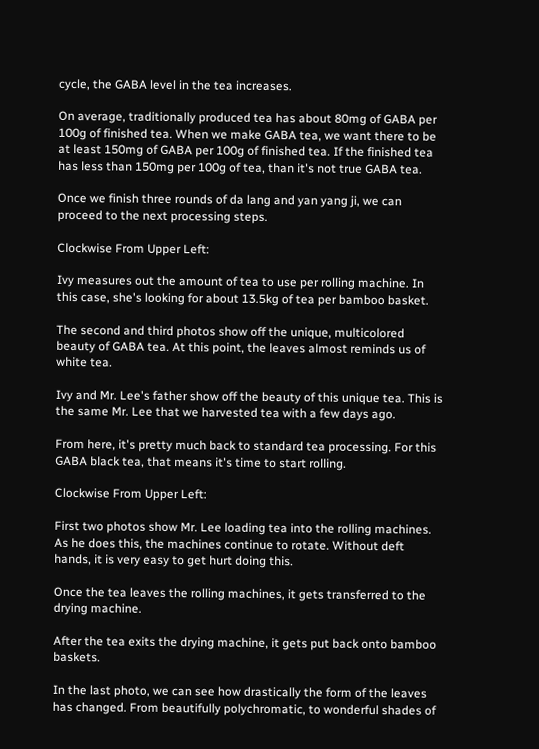cycle, the GABA level in the tea increases.

On average, traditionally produced tea has about 80mg of GABA per 100g of finished tea. When we make GABA tea, we want there to be at least 150mg of GABA per 100g of finished tea. If the finished tea has less than 150mg per 100g of tea, than it's not true GABA tea.

Once we finish three rounds of da lang and yan yang ji, we can proceed to the next processing steps.

Clockwise From Upper Left:

Ivy measures out the amount of tea to use per rolling machine. In this case, she's looking for about 13.5kg of tea per bamboo basket.

The second and third photos show off the unique, multicolored beauty of GABA tea. At this point, the leaves almost reminds us of white tea.

Ivy and Mr. Lee's father show off the beauty of this unique tea. This is the same Mr. Lee that we harvested tea with a few days ago.

From here, it's pretty much back to standard tea processing. For this GABA black tea, that means it's time to start rolling.

Clockwise From Upper Left:

First two photos show Mr. Lee loading tea into the rolling machines. As he does this, the machines continue to rotate. Without deft hands, it is very easy to get hurt doing this.

Once the tea leaves the rolling machines, it gets transferred to the drying machine.

After the tea exits the drying machine, it gets put back onto bamboo baskets.

In the last photo, we can see how drastically the form of the leaves has changed. From beautifully polychromatic, to wonderful shades of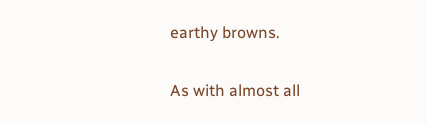earthy browns.

As with almost all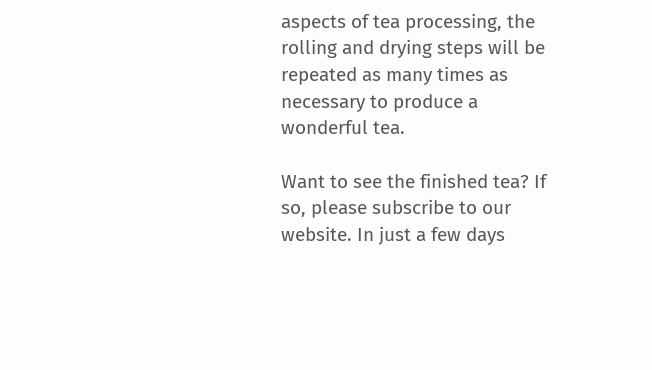aspects of tea processing, the rolling and drying steps will be repeated as many times as necessary to produce a wonderful tea.

Want to see the finished tea? If so, please subscribe to our website. In just a few days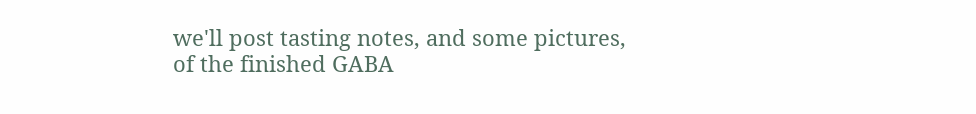we'll post tasting notes, and some pictures, of the finished GABA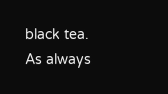black tea. As always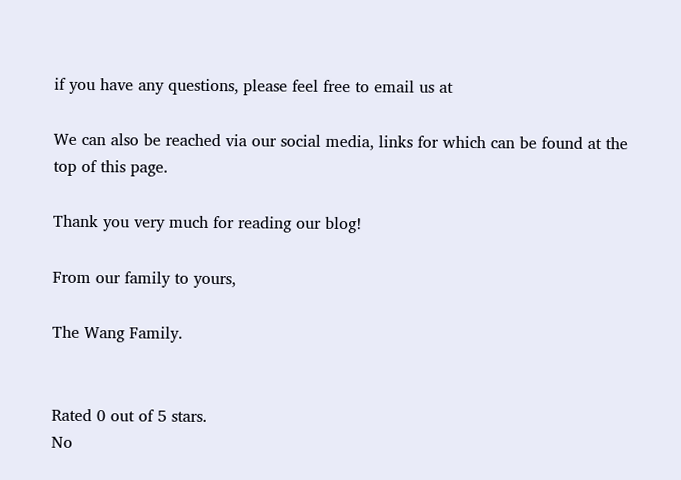if you have any questions, please feel free to email us at

We can also be reached via our social media, links for which can be found at the top of this page.

Thank you very much for reading our blog!

From our family to yours,

The Wang Family.


Rated 0 out of 5 stars.
No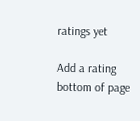ratings yet

Add a rating
bottom of page